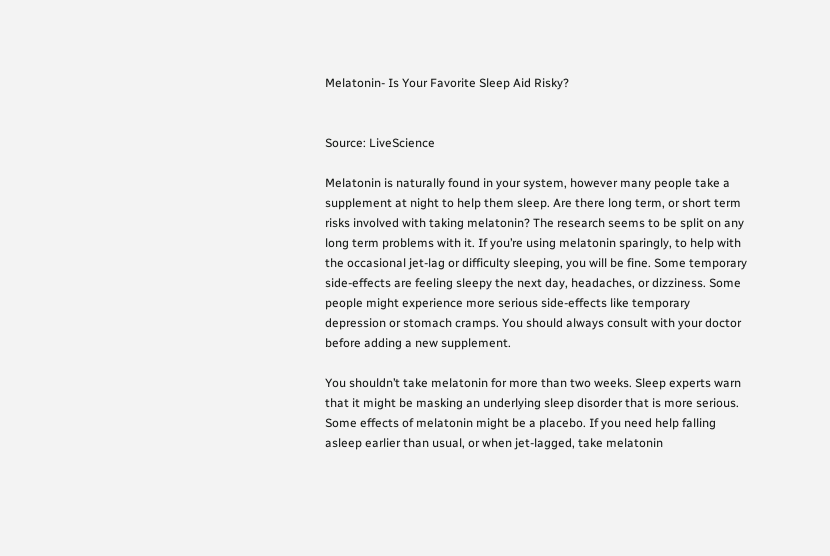Melatonin- Is Your Favorite Sleep Aid Risky?


Source: LiveScience

Melatonin is naturally found in your system, however many people take a supplement at night to help them sleep. Are there long term, or short term risks involved with taking melatonin? The research seems to be split on any long term problems with it. If you’re using melatonin sparingly, to help with the occasional jet-lag or difficulty sleeping, you will be fine. Some temporary side-effects are feeling sleepy the next day, headaches, or dizziness. Some people might experience more serious side-effects like temporary depression or stomach cramps. You should always consult with your doctor before adding a new supplement.

You shouldn’t take melatonin for more than two weeks. Sleep experts warn that it might be masking an underlying sleep disorder that is more serious. Some effects of melatonin might be a placebo. If you need help falling asleep earlier than usual, or when jet-lagged, take melatonin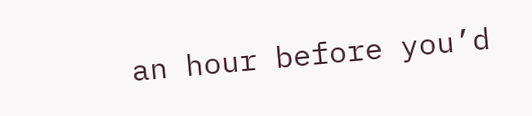an hour before you’d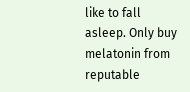like to fall asleep. Only buy melatonin from reputable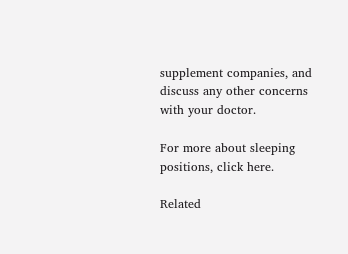supplement companies, and discuss any other concerns with your doctor.

For more about sleeping positions, click here.

Related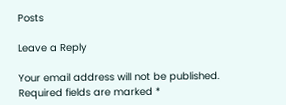Posts

Leave a Reply

Your email address will not be published. Required fields are marked *